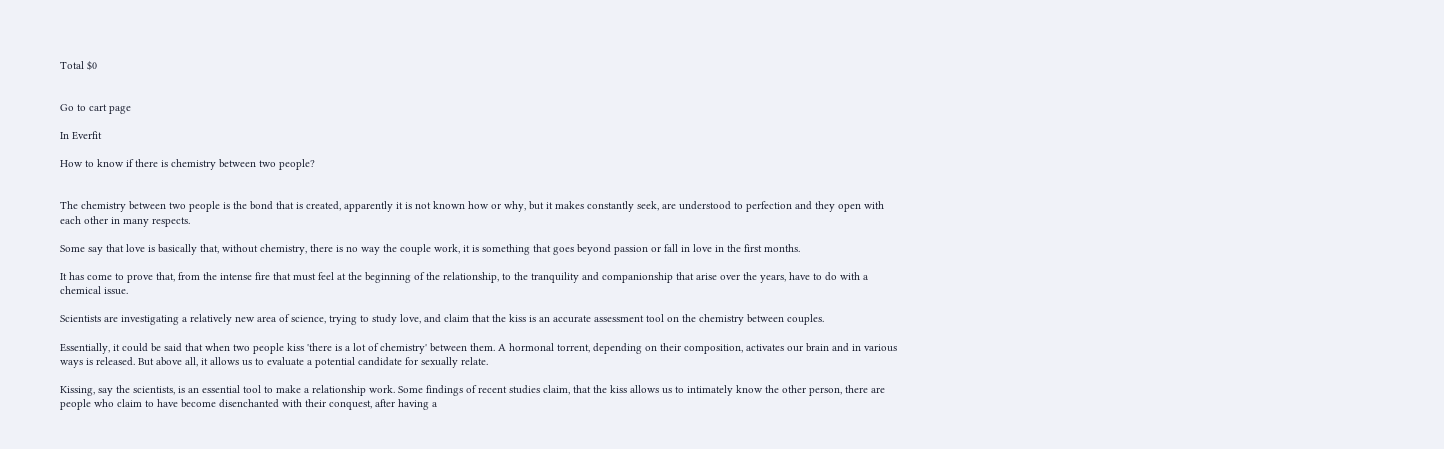Total $0


Go to cart page

In Everfit

How to know if there is chemistry between two people?


The chemistry between two people is the bond that is created, apparently it is not known how or why, but it makes constantly seek, are understood to perfection and they open with each other in many respects.

Some say that love is basically that, without chemistry, there is no way the couple work, it is something that goes beyond passion or fall in love in the first months.

It has come to prove that, from the intense fire that must feel at the beginning of the relationship, to the tranquility and companionship that arise over the years, have to do with a chemical issue.

Scientists are investigating a relatively new area of science, trying to study love, and claim that the kiss is an accurate assessment tool on the chemistry between couples.

Essentially, it could be said that when two people kiss 'there is a lot of chemistry' between them. A hormonal torrent, depending on their composition, activates our brain and in various ways is released. But above all, it allows us to evaluate a potential candidate for sexually relate.

Kissing, say the scientists, is an essential tool to make a relationship work. Some findings of recent studies claim, that the kiss allows us to intimately know the other person, there are people who claim to have become disenchanted with their conquest, after having a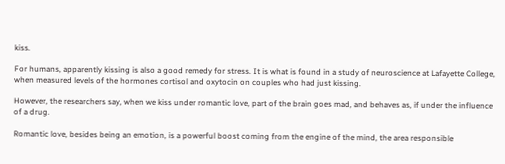kiss.

For humans, apparently kissing is also a good remedy for stress. It is what is found in a study of neuroscience at Lafayette College, when measured levels of the hormones cortisol and oxytocin on couples who had just kissing.

However, the researchers say, when we kiss under romantic love, part of the brain goes mad, and behaves as, if under the influence of a drug.

Romantic love, besides being an emotion, is a powerful boost coming from the engine of the mind, the area responsible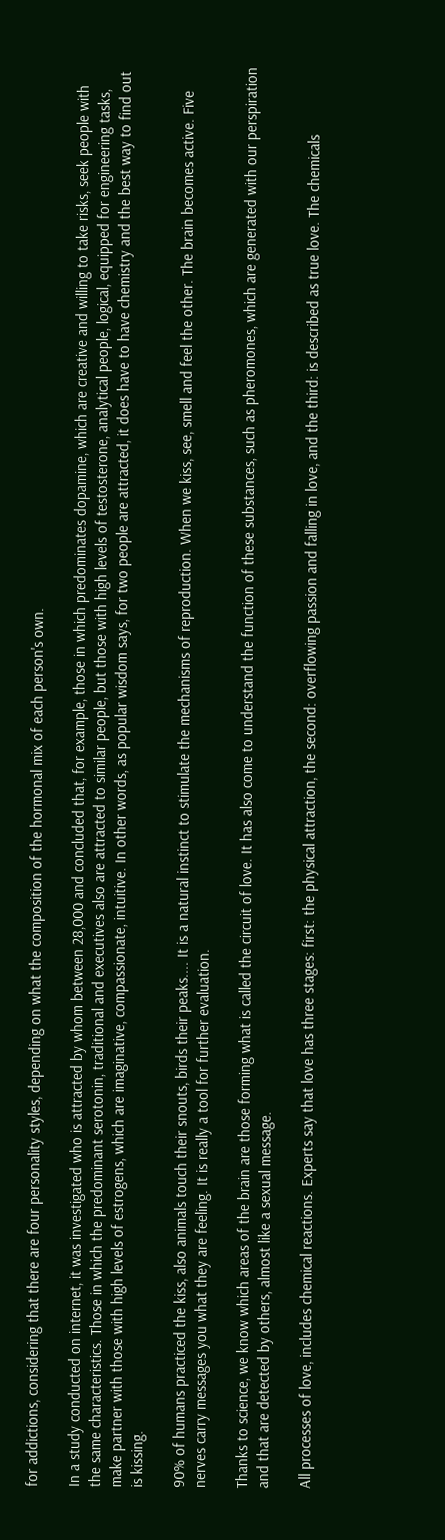for addictions, considering that there are four personality styles, depending on what the composition of the hormonal mix of each person's own.

In a study conducted on internet, it was investigated who is attracted by whom between 28,000 and concluded that, for example, those in which predominates dopamine, which are creative and willing to take risks, seek people with the same characteristics. Those in which the predominant serotonin, traditional and executives also are attracted to similar people, but those with high levels of testosterone, analytical people, logical, equipped for engineering tasks, make partner with those with high levels of estrogens, which are imaginative, compassionate, intuitive. In other words, as popular wisdom says, for two people are attracted, it does have to have chemistry and the best way to find out is kissing.

90% of humans practiced the kiss, also animals touch their snouts, birds their peaks.... It is a natural instinct to stimulate the mechanisms of reproduction. When we kiss, see, smell and feel the other. The brain becomes active. Five nerves carry messages you what they are feeling. It is really a tool for further evaluation.

Thanks to science, we know which areas of the brain are those forming what is called the circuit of love. It has also come to understand the function of these substances, such as pheromones, which are generated with our perspiration and that are detected by others, almost like a sexual message.

All processes of love, includes chemical reactions. Experts say that love has three stages: first: the physical attraction, the second: overflowing passion and falling in love, and the third: is described as true love. The chemicals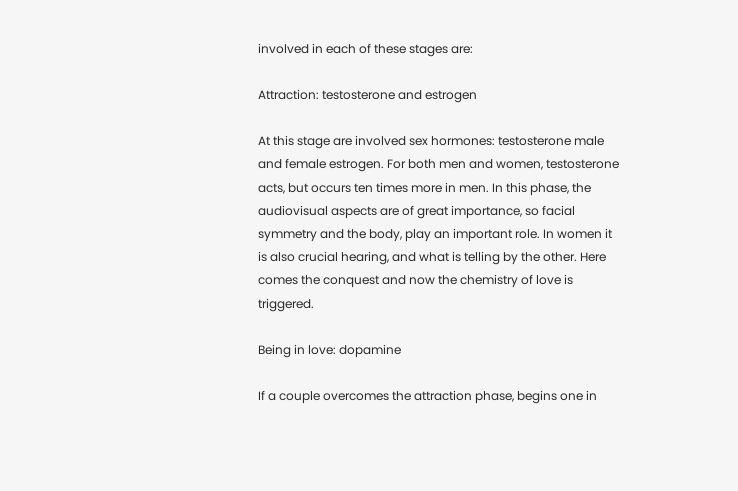involved in each of these stages are:

Attraction: testosterone and estrogen

At this stage are involved sex hormones: testosterone male and female estrogen. For both men and women, testosterone acts, but occurs ten times more in men. In this phase, the audiovisual aspects are of great importance, so facial symmetry and the body, play an important role. In women it is also crucial hearing, and what is telling by the other. Here comes the conquest and now the chemistry of love is triggered.

Being in love: dopamine

If a couple overcomes the attraction phase, begins one in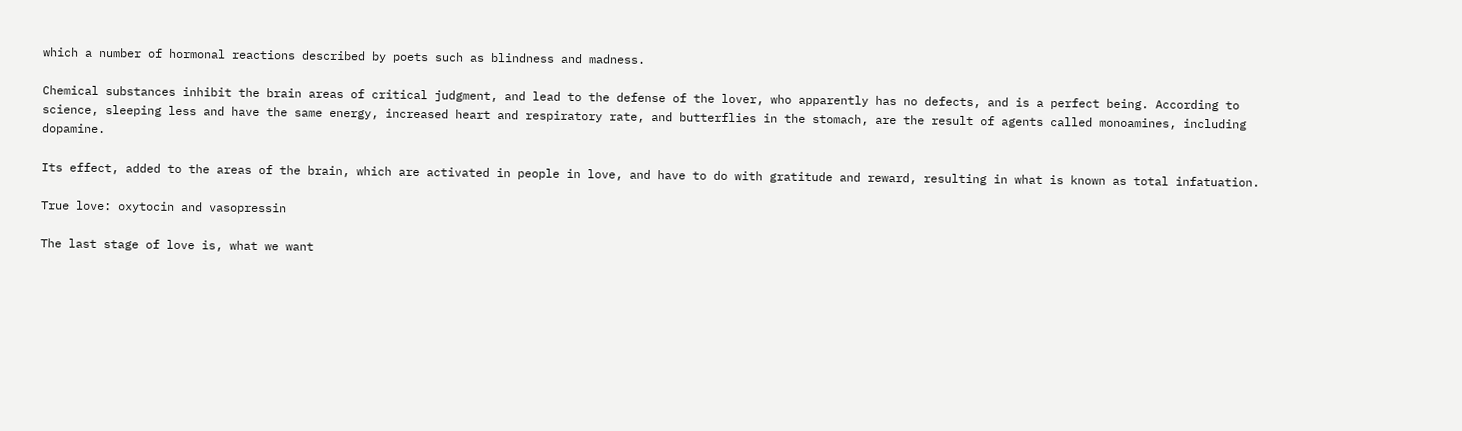which a number of hormonal reactions described by poets such as blindness and madness.

Chemical substances inhibit the brain areas of critical judgment, and lead to the defense of the lover, who apparently has no defects, and is a perfect being. According to science, sleeping less and have the same energy, increased heart and respiratory rate, and butterflies in the stomach, are the result of agents called monoamines, including dopamine.

Its effect, added to the areas of the brain, which are activated in people in love, and have to do with gratitude and reward, resulting in what is known as total infatuation.

True love: oxytocin and vasopressin

The last stage of love is, what we want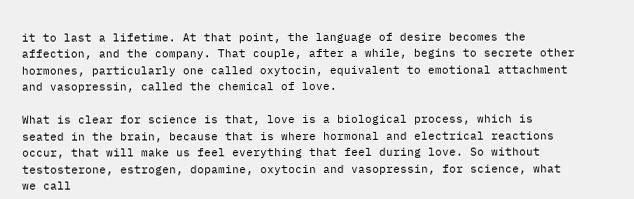it to last a lifetime. At that point, the language of desire becomes the affection, and the company. That couple, after a while, begins to secrete other hormones, particularly one called oxytocin, equivalent to emotional attachment and vasopressin, called the chemical of love.

What is clear for science is that, love is a biological process, which is seated in the brain, because that is where hormonal and electrical reactions occur, that will make us feel everything that feel during love. So without testosterone, estrogen, dopamine, oxytocin and vasopressin, for science, what we call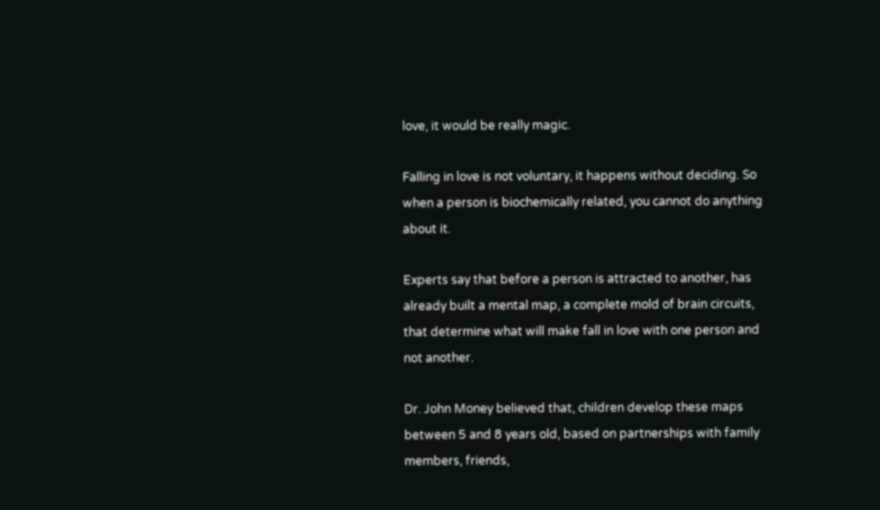love, it would be really magic.

Falling in love is not voluntary, it happens without deciding. So when a person is biochemically related, you cannot do anything about it.

Experts say that before a person is attracted to another, has already built a mental map, a complete mold of brain circuits, that determine what will make fall in love with one person and not another.

Dr. John Money believed that, children develop these maps between 5 and 8 years old, based on partnerships with family members, friends,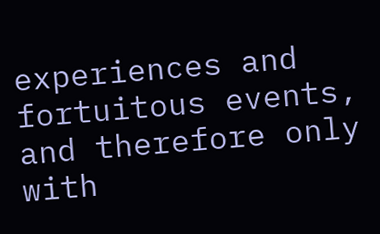experiences and fortuitous events, and therefore only with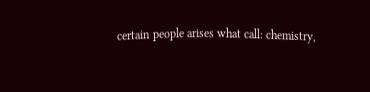certain people arises what call: chemistry,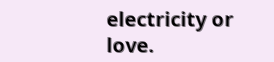electricity or love.